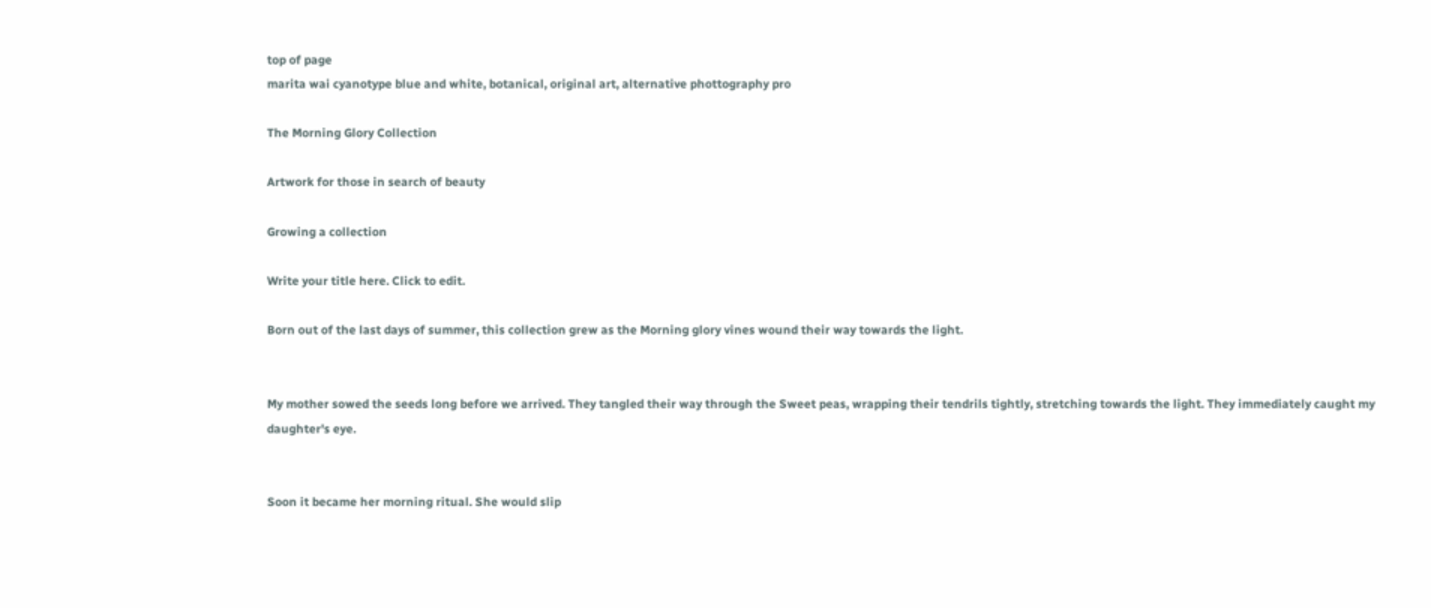top of page
marita wai cyanotype blue and white, botanical, original art, alternative phottography pro

The Morning Glory Collection

Artwork for those in search of beauty

Growing a collection

Write your title here. Click to edit.

Born out of the last days of summer, this collection grew as the Morning glory vines wound their way towards the light.


My mother sowed the seeds long before we arrived. They tangled their way through the Sweet peas, wrapping their tendrils tightly, stretching towards the light. They immediately caught my daughter's eye.


Soon it became her morning ritual. She would slip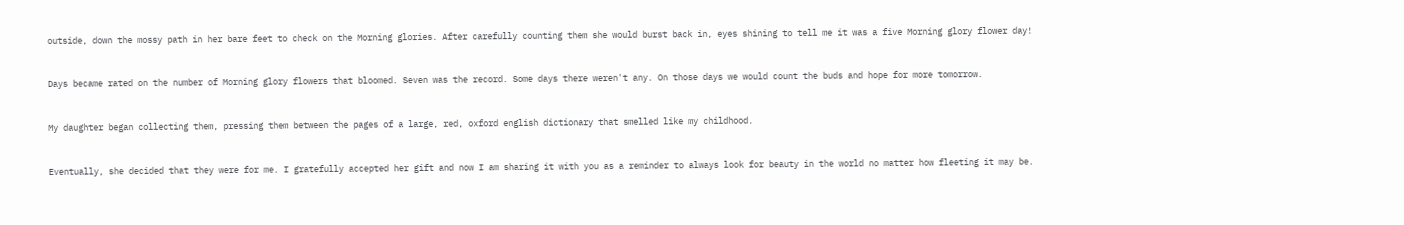outside, down the mossy path in her bare feet to check on the Morning glories. After carefully counting them she would burst back in, eyes shining to tell me it was a five Morning glory flower day!


Days became rated on the number of Morning glory flowers that bloomed. Seven was the record. Some days there weren't any. On those days we would count the buds and hope for more tomorrow.


My daughter began collecting them, pressing them between the pages of a large, red, oxford english dictionary that smelled like my childhood.


Eventually, she decided that they were for me. I gratefully accepted her gift and now I am sharing it with you as a reminder to always look for beauty in the world no matter how fleeting it may be.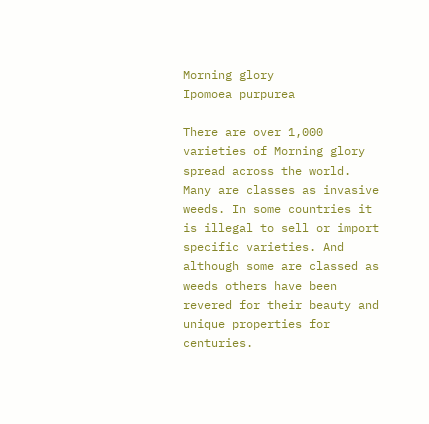Morning glory
Ipomoea purpurea

There are over 1,000 varieties of Morning glory spread across the world. Many are classes as invasive weeds. In some countries it is illegal to sell or import specific varieties. And although some are classed as weeds others have been revered for their beauty and unique properties for centuries.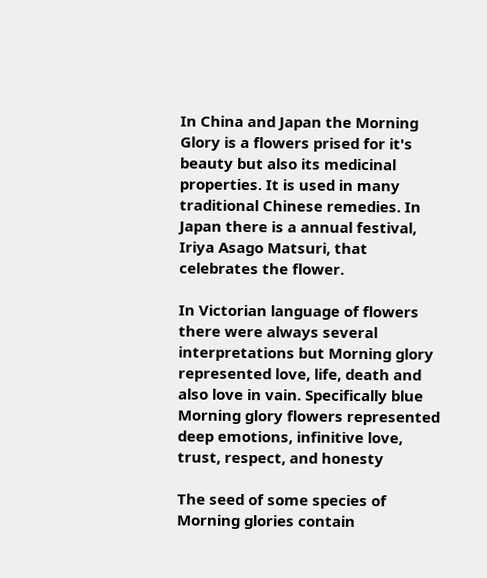In China and Japan the Morning Glory is a flowers prised for it's beauty but also its medicinal properties. It is used in many traditional Chinese remedies. In Japan there is a annual festival, Iriya Asago Matsuri, that celebrates the flower.

In Victorian language of flowers there were always several interpretations but Morning glory represented love, life, death and also love in vain. Specifically blue Morning glory flowers represented deep emotions, infinitive love, trust, respect, and honesty

The seed of some species of Morning glories contain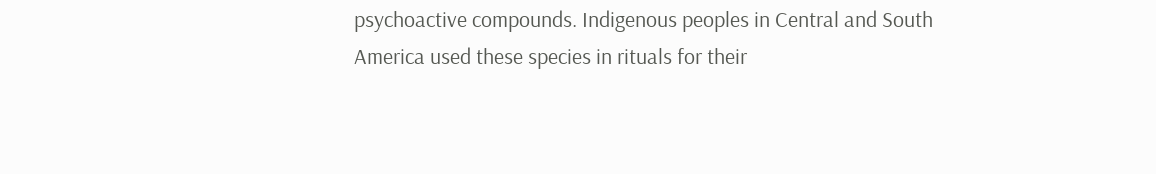psychoactive compounds. Indigenous peoples in Central and South America used these species in rituals for their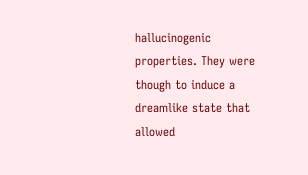hallucinogenic properties. They were though to induce a dreamlike state that allowed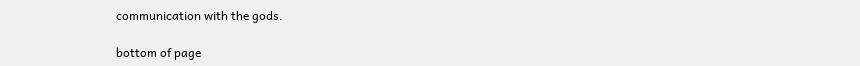communication with the gods.

bottom of page